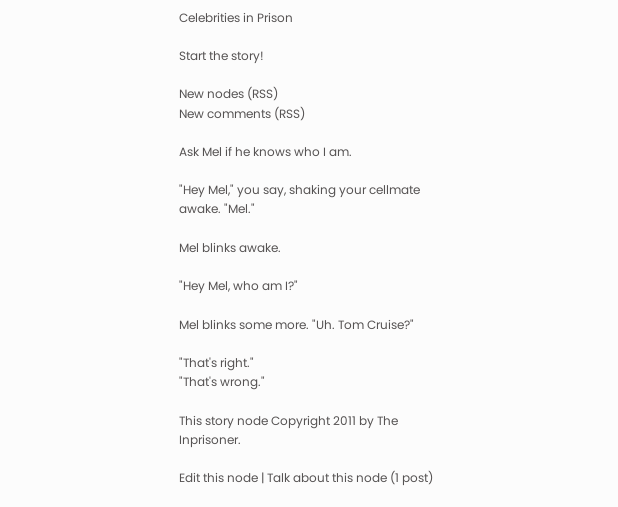Celebrities in Prison

Start the story!

New nodes (RSS)
New comments (RSS)

Ask Mel if he knows who I am.

"Hey Mel," you say, shaking your cellmate awake. "Mel."

Mel blinks awake.

"Hey Mel, who am I?"

Mel blinks some more. "Uh. Tom Cruise?"

"That's right."
"That's wrong."

This story node Copyright 2011 by The Inprisoner.

Edit this node | Talk about this node (1 post)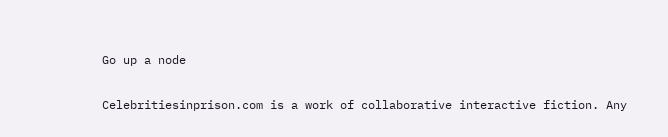Go up a node

Celebritiesinprison.com is a work of collaborative interactive fiction. Any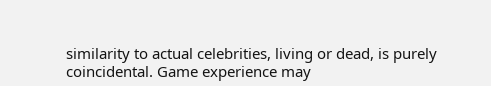similarity to actual celebrities, living or dead, is purely coincidental. Game experience may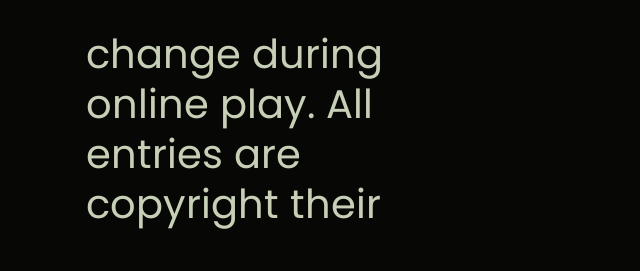change during online play. All entries are copyright their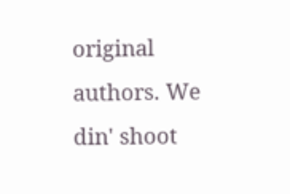original authors. We din' shoot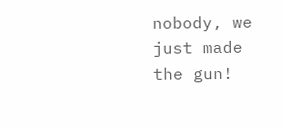nobody, we just made the gun!